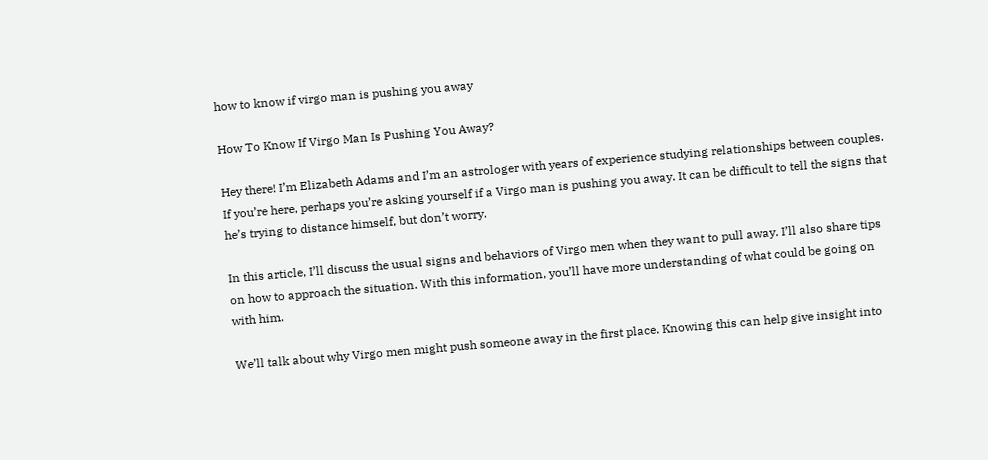how to know if virgo man is pushing you away

How To Know If Virgo Man Is Pushing You Away?

Hey there! I’m Elizabeth Adams and I’m an astrologer with years of experience studying relationships between couples. If you’re here, perhaps you’re asking yourself if a Virgo man is pushing you away. It can be difficult to tell the signs that he’s trying to distance himself, but don’t worry.

In this article, I’ll discuss the usual signs and behaviors of Virgo men when they want to pull away. I’ll also share tips on how to approach the situation. With this information, you’ll have more understanding of what could be going on with him.

We’ll talk about why Virgo men might push someone away in the first place. Knowing this can help give insight into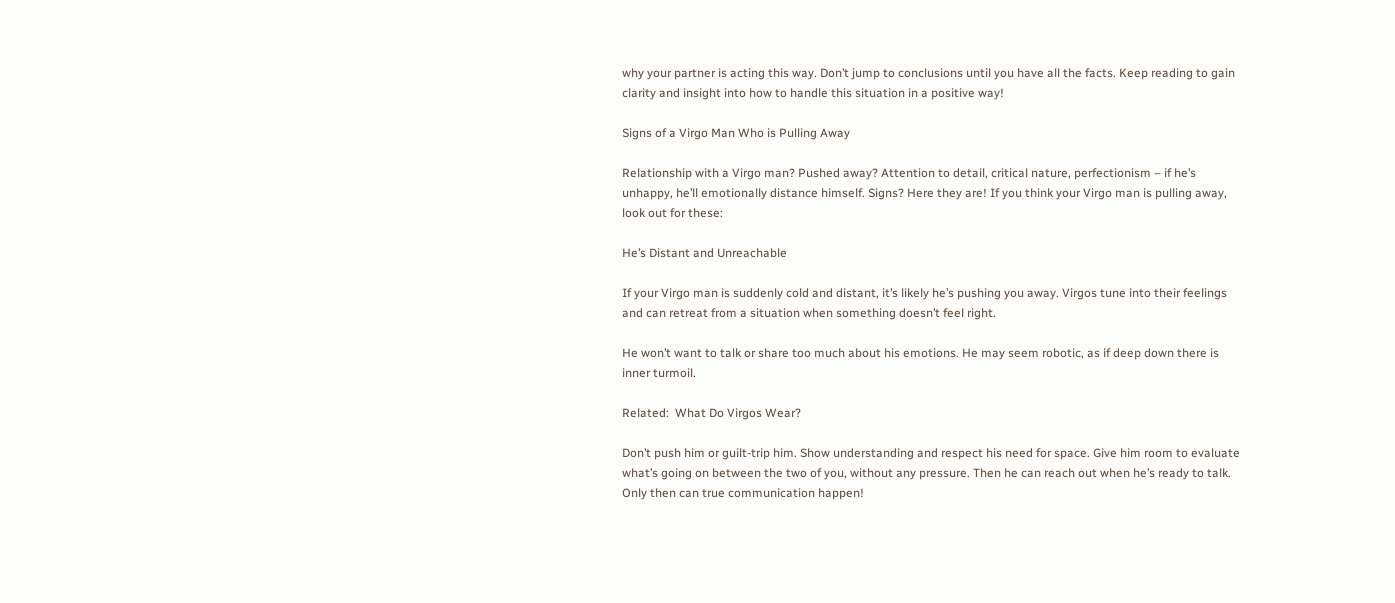why your partner is acting this way. Don’t jump to conclusions until you have all the facts. Keep reading to gain clarity and insight into how to handle this situation in a positive way!

Signs of a Virgo Man Who is Pulling Away

Relationship with a Virgo man? Pushed away? Attention to detail, critical nature, perfectionism – if he’s unhappy, he’ll emotionally distance himself. Signs? Here they are! If you think your Virgo man is pulling away, look out for these:

He’s Distant and Unreachable

If your Virgo man is suddenly cold and distant, it’s likely he’s pushing you away. Virgos tune into their feelings and can retreat from a situation when something doesn’t feel right.

He won’t want to talk or share too much about his emotions. He may seem robotic, as if deep down there is inner turmoil.

Related:  What Do Virgos Wear?

Don’t push him or guilt-trip him. Show understanding and respect his need for space. Give him room to evaluate what’s going on between the two of you, without any pressure. Then he can reach out when he’s ready to talk. Only then can true communication happen!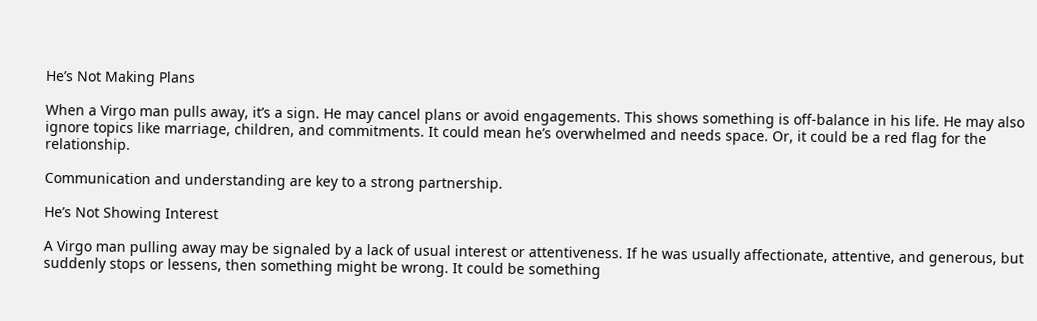He’s Not Making Plans

When a Virgo man pulls away, it’s a sign. He may cancel plans or avoid engagements. This shows something is off-balance in his life. He may also ignore topics like marriage, children, and commitments. It could mean he’s overwhelmed and needs space. Or, it could be a red flag for the relationship.

Communication and understanding are key to a strong partnership.

He’s Not Showing Interest

A Virgo man pulling away may be signaled by a lack of usual interest or attentiveness. If he was usually affectionate, attentive, and generous, but suddenly stops or lessens, then something might be wrong. It could be something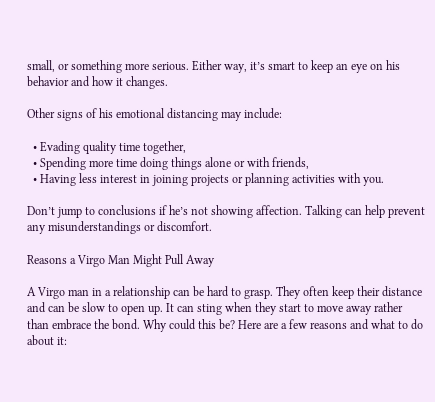small, or something more serious. Either way, it’s smart to keep an eye on his behavior and how it changes.

Other signs of his emotional distancing may include:

  • Evading quality time together,
  • Spending more time doing things alone or with friends,
  • Having less interest in joining projects or planning activities with you.

Don’t jump to conclusions if he’s not showing affection. Talking can help prevent any misunderstandings or discomfort.

Reasons a Virgo Man Might Pull Away

A Virgo man in a relationship can be hard to grasp. They often keep their distance and can be slow to open up. It can sting when they start to move away rather than embrace the bond. Why could this be? Here are a few reasons and what to do about it: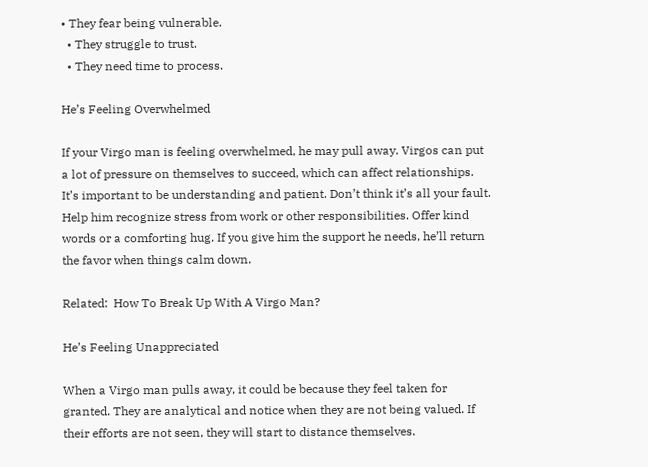• They fear being vulnerable.
  • They struggle to trust.
  • They need time to process.

He’s Feeling Overwhelmed

If your Virgo man is feeling overwhelmed, he may pull away. Virgos can put a lot of pressure on themselves to succeed, which can affect relationships. It’s important to be understanding and patient. Don’t think it’s all your fault. Help him recognize stress from work or other responsibilities. Offer kind words or a comforting hug. If you give him the support he needs, he’ll return the favor when things calm down.

Related:  How To Break Up With A Virgo Man?

He’s Feeling Unappreciated

When a Virgo man pulls away, it could be because they feel taken for granted. They are analytical and notice when they are not being valued. If their efforts are not seen, they will start to distance themselves.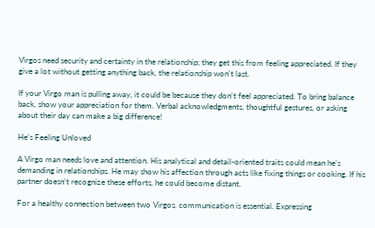Virgos need security and certainty in the relationship; they get this from feeling appreciated. If they give a lot without getting anything back, the relationship won’t last.

If your Virgo man is pulling away, it could be because they don’t feel appreciated. To bring balance back, show your appreciation for them. Verbal acknowledgments, thoughtful gestures, or asking about their day can make a big difference!

He’s Feeling Unloved

A Virgo man needs love and attention. His analytical and detail-oriented traits could mean he’s demanding in relationships. He may show his affection through acts like fixing things or cooking. If his partner doesn’t recognize these efforts, he could become distant.

For a healthy connection between two Virgos, communication is essential. Expressing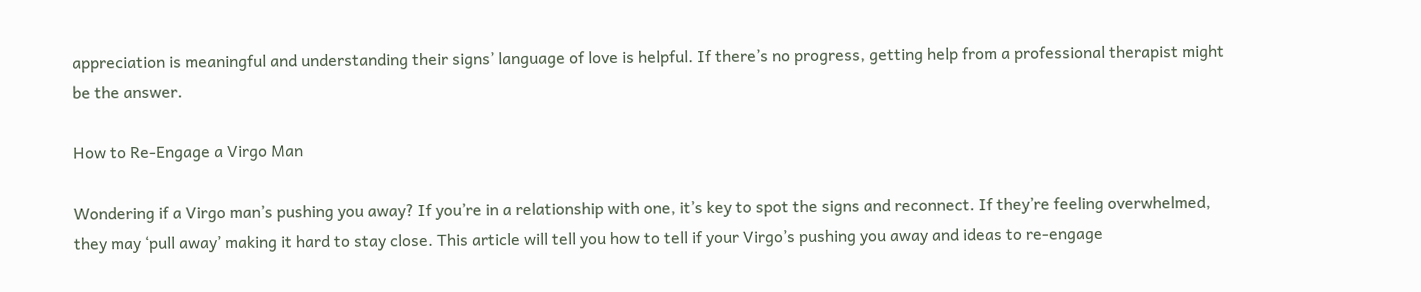appreciation is meaningful and understanding their signs’ language of love is helpful. If there’s no progress, getting help from a professional therapist might be the answer.

How to Re-Engage a Virgo Man

Wondering if a Virgo man’s pushing you away? If you’re in a relationship with one, it’s key to spot the signs and reconnect. If they’re feeling overwhelmed, they may ‘pull away’ making it hard to stay close. This article will tell you how to tell if your Virgo’s pushing you away and ideas to re-engage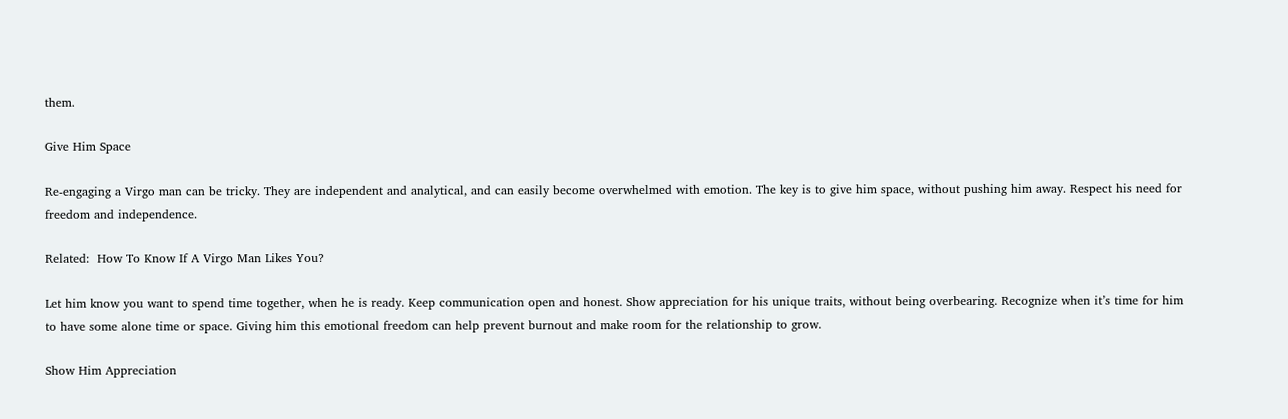them.

Give Him Space

Re-engaging a Virgo man can be tricky. They are independent and analytical, and can easily become overwhelmed with emotion. The key is to give him space, without pushing him away. Respect his need for freedom and independence.

Related:  How To Know If A Virgo Man Likes You?

Let him know you want to spend time together, when he is ready. Keep communication open and honest. Show appreciation for his unique traits, without being overbearing. Recognize when it’s time for him to have some alone time or space. Giving him this emotional freedom can help prevent burnout and make room for the relationship to grow.

Show Him Appreciation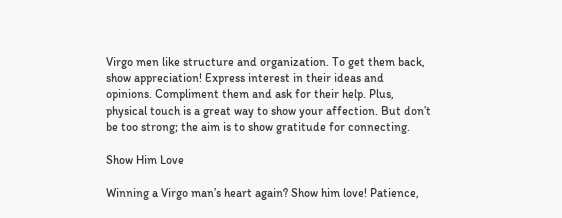Virgo men like structure and organization. To get them back, show appreciation! Express interest in their ideas and opinions. Compliment them and ask for their help. Plus, physical touch is a great way to show your affection. But don’t be too strong; the aim is to show gratitude for connecting.

Show Him Love

Winning a Virgo man’s heart again? Show him love! Patience,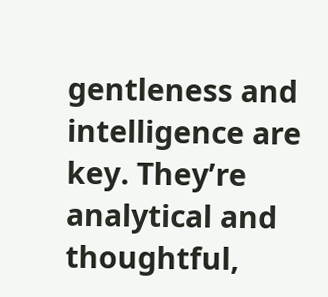gentleness and intelligence are key. They’re analytical and thoughtful,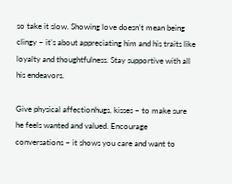so take it slow. Showing love doesn’t mean being clingy – it’s about appreciating him and his traits like loyalty and thoughtfulness. Stay supportive with all his endeavors.

Give physical affectionhugs, kisses – to make sure he feels wanted and valued. Encourage conversations – it shows you care and want to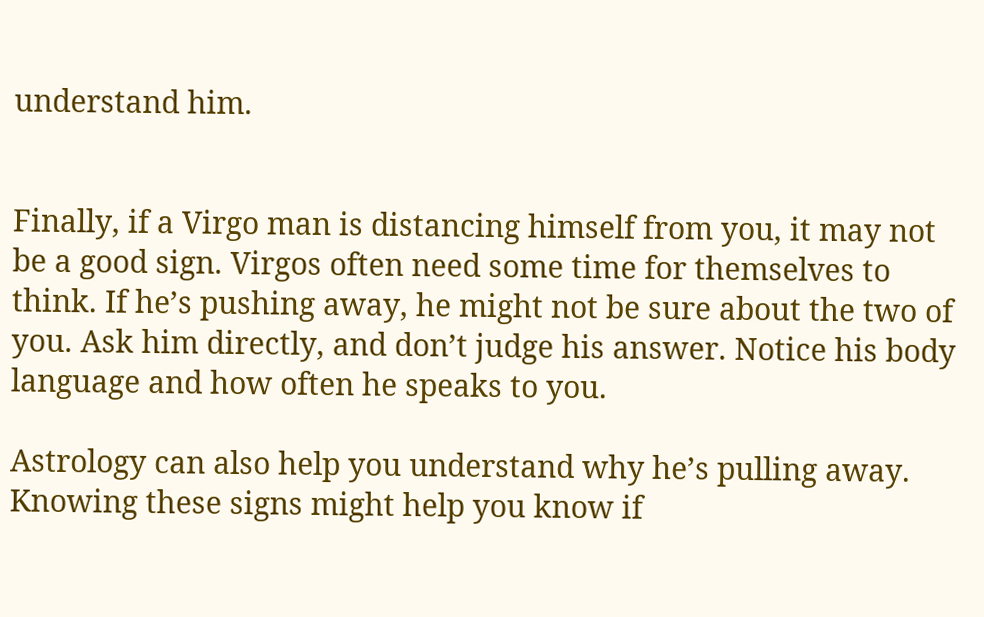understand him.


Finally, if a Virgo man is distancing himself from you, it may not be a good sign. Virgos often need some time for themselves to think. If he’s pushing away, he might not be sure about the two of you. Ask him directly, and don’t judge his answer. Notice his body language and how often he speaks to you.

Astrology can also help you understand why he’s pulling away. Knowing these signs might help you know if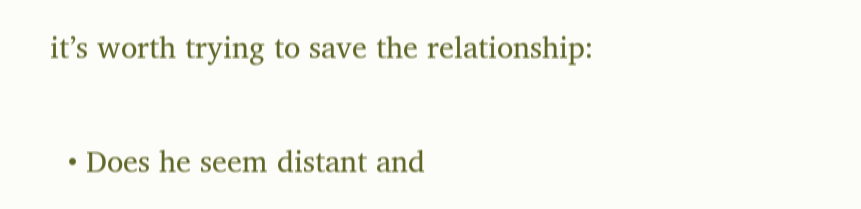it’s worth trying to save the relationship:

  • Does he seem distant and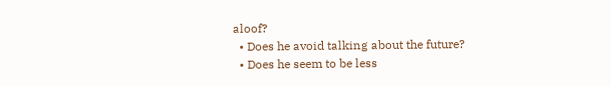aloof?
  • Does he avoid talking about the future?
  • Does he seem to be less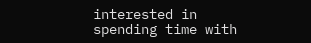interested in spending time with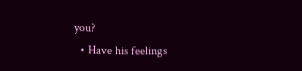you?
  • Have his feelings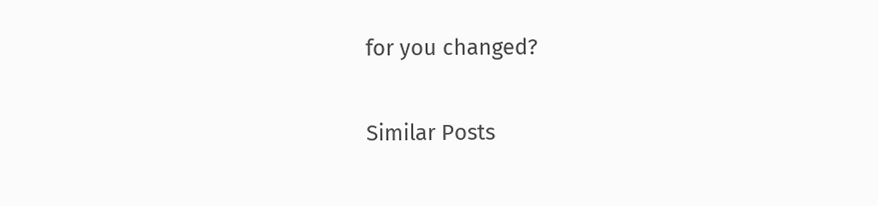for you changed?

Similar Posts